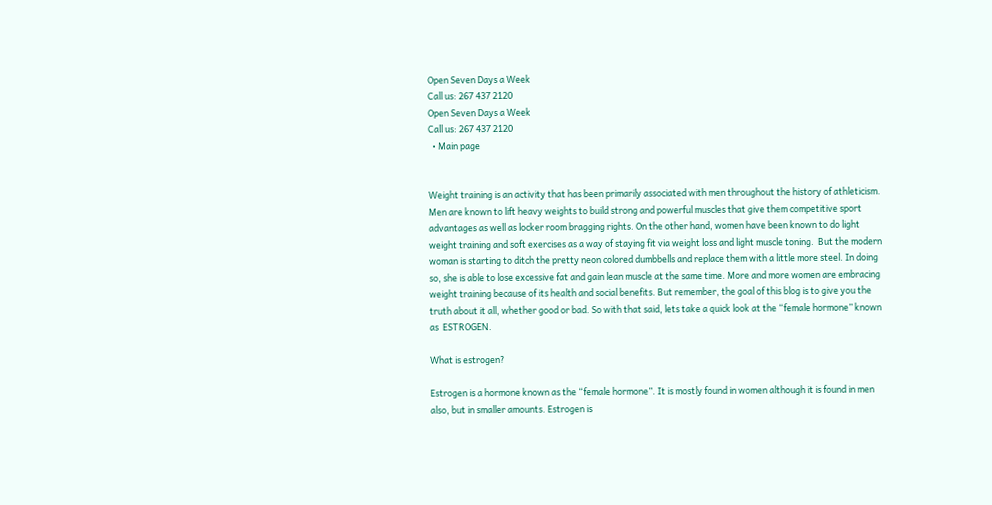Open Seven Days a Week
Call us: 267 437 2120
Open Seven Days a Week
Call us: 267 437 2120
  • Main page


Weight training is an activity that has been primarily associated with men throughout the history of athleticism. Men are known to lift heavy weights to build strong and powerful muscles that give them competitive sport advantages as well as locker room bragging rights. On the other hand, women have been known to do light weight training and soft exercises as a way of staying fit via weight loss and light muscle toning.  But the modern woman is starting to ditch the pretty neon colored dumbbells and replace them with a little more steel. In doing so, she is able to lose excessive fat and gain lean muscle at the same time. More and more women are embracing weight training because of its health and social benefits. But remember, the goal of this blog is to give you the truth about it all, whether good or bad. So with that said, lets take a quick look at the “female hormone” known as  ESTROGEN.

What is estrogen?

Estrogen is a hormone known as the “female hormone”. It is mostly found in women although it is found in men also, but in smaller amounts. Estrogen is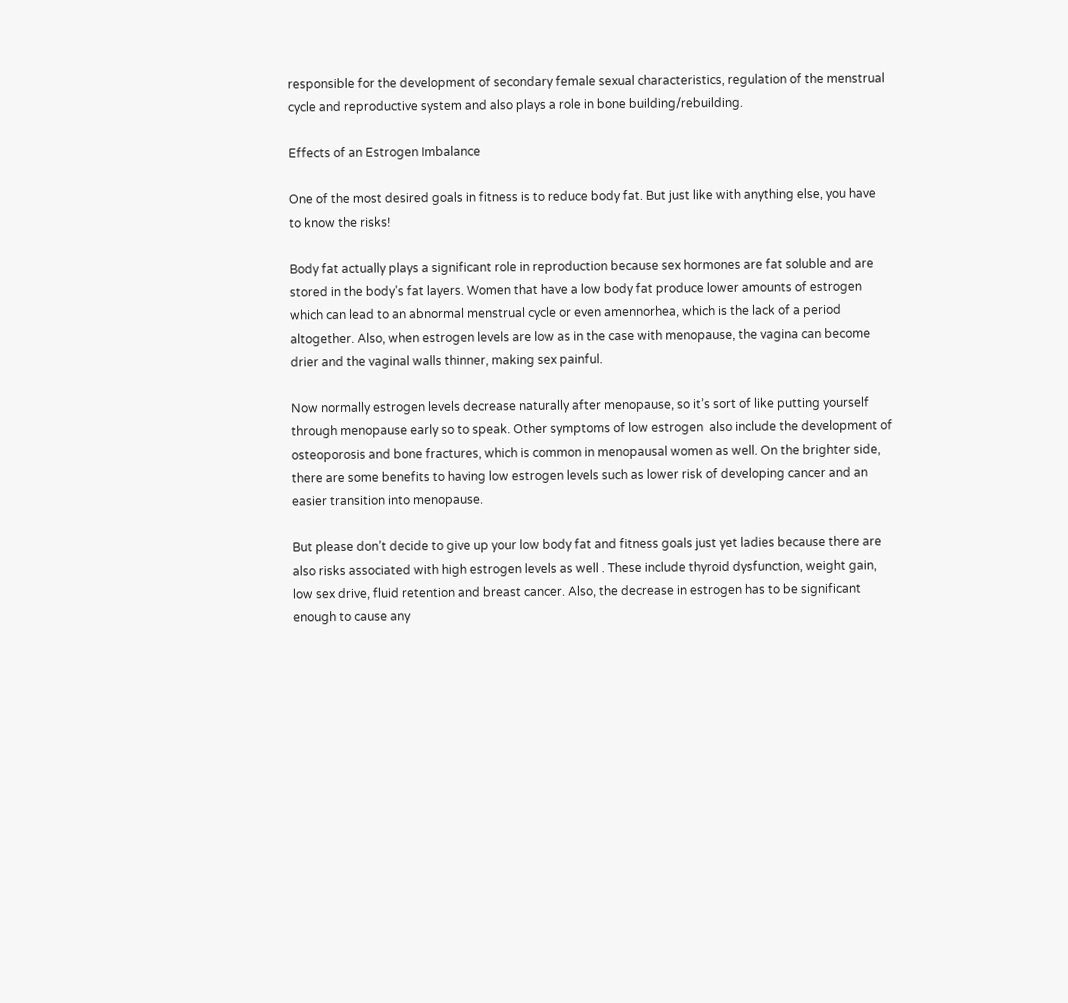responsible for the development of secondary female sexual characteristics, regulation of the menstrual cycle and reproductive system and also plays a role in bone building/rebuilding.

Effects of an Estrogen Imbalance

One of the most desired goals in fitness is to reduce body fat. But just like with anything else, you have to know the risks!

Body fat actually plays a significant role in reproduction because sex hormones are fat soluble and are stored in the body’s fat layers. Women that have a low body fat produce lower amounts of estrogen which can lead to an abnormal menstrual cycle or even amennorhea, which is the lack of a period altogether. Also, when estrogen levels are low as in the case with menopause, the vagina can become drier and the vaginal walls thinner, making sex painful.

Now normally estrogen levels decrease naturally after menopause, so it’s sort of like putting yourself through menopause early so to speak. Other symptoms of low estrogen  also include the development of osteoporosis and bone fractures, which is common in menopausal women as well. On the brighter side, there are some benefits to having low estrogen levels such as lower risk of developing cancer and an easier transition into menopause.

But please don’t decide to give up your low body fat and fitness goals just yet ladies because there are also risks associated with high estrogen levels as well . These include thyroid dysfunction, weight gain, low sex drive, fluid retention and breast cancer. Also, the decrease in estrogen has to be significant enough to cause any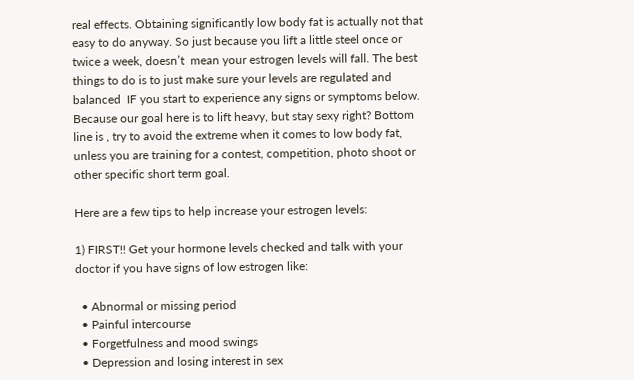real effects. Obtaining significantly low body fat is actually not that easy to do anyway. So just because you lift a little steel once or twice a week, doesn’t  mean your estrogen levels will fall. The best things to do is to just make sure your levels are regulated and balanced  IF you start to experience any signs or symptoms below. Because our goal here is to lift heavy, but stay sexy right? Bottom line is , try to avoid the extreme when it comes to low body fat, unless you are training for a contest, competition, photo shoot or other specific short term goal.

Here are a few tips to help increase your estrogen levels:

1) FIRST!! Get your hormone levels checked and talk with your doctor if you have signs of low estrogen like:

  • Abnormal or missing period
  • Painful intercourse
  • Forgetfulness and mood swings
  • Depression and losing interest in sex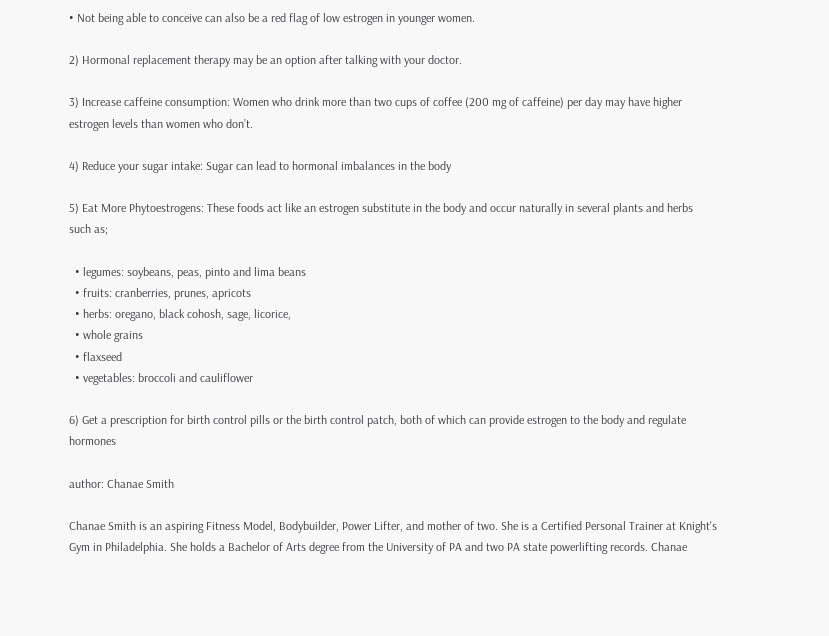• Not being able to conceive can also be a red flag of low estrogen in younger women.

2) Hormonal replacement therapy may be an option after talking with your doctor.

3) Increase caffeine consumption: Women who drink more than two cups of coffee (200 mg of caffeine) per day may have higher estrogen levels than women who don’t.

4) Reduce your sugar intake: Sugar can lead to hormonal imbalances in the body

5) Eat More Phytoestrogens: These foods act like an estrogen substitute in the body and occur naturally in several plants and herbs such as;

  • legumes: soybeans, peas, pinto and lima beans
  • fruits: cranberries, prunes, apricots
  • herbs: oregano, black cohosh, sage, licorice,
  • whole grains
  • flaxseed
  • vegetables: broccoli and cauliflower

6) Get a prescription for birth control pills or the birth control patch, both of which can provide estrogen to the body and regulate hormones

author: Chanae Smith

Chanae Smith is an aspiring Fitness Model, Bodybuilder, Power Lifter, and mother of two. She is a Certified Personal Trainer at Knight's Gym in Philadelphia. She holds a Bachelor of Arts degree from the University of PA and two PA state powerlifting records. Chanae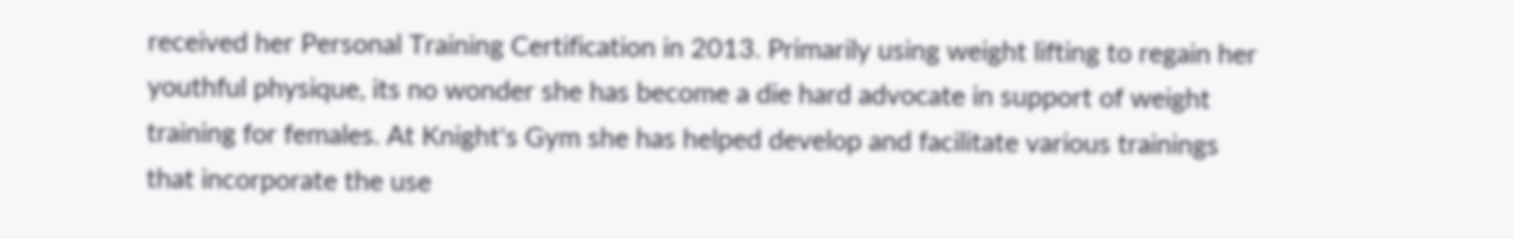received her Personal Training Certification in 2013. Primarily using weight lifting to regain her youthful physique, its no wonder she has become a die hard advocate in support of weight training for females. At Knight's Gym she has helped develop and facilitate various trainings that incorporate the use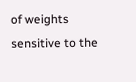of weights sensitive to the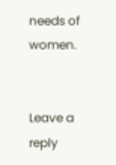needs of women.


Leave a reply